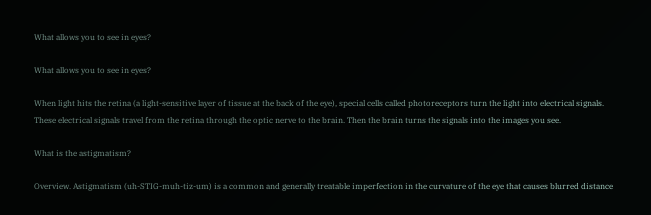What allows you to see in eyes?

What allows you to see in eyes?

When light hits the retina (a light-sensitive layer of tissue at the back of the eye), special cells called photoreceptors turn the light into electrical signals. These electrical signals travel from the retina through the optic nerve to the brain. Then the brain turns the signals into the images you see.

What is the astigmatism?

Overview. Astigmatism (uh-STIG-muh-tiz-um) is a common and generally treatable imperfection in the curvature of the eye that causes blurred distance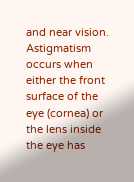and near vision. Astigmatism occurs when either the front surface of the eye (cornea) or the lens inside the eye has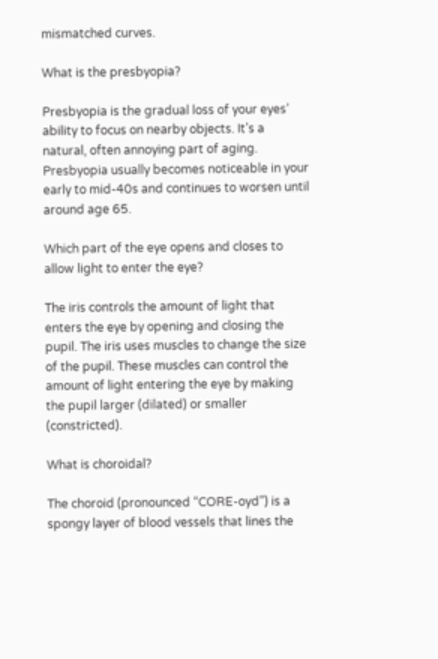mismatched curves.

What is the presbyopia?

Presbyopia is the gradual loss of your eyes’ ability to focus on nearby objects. It’s a natural, often annoying part of aging. Presbyopia usually becomes noticeable in your early to mid-40s and continues to worsen until around age 65.

Which part of the eye opens and closes to allow light to enter the eye?

The iris controls the amount of light that enters the eye by opening and closing the pupil. The iris uses muscles to change the size of the pupil. These muscles can control the amount of light entering the eye by making the pupil larger (dilated) or smaller (constricted).

What is choroidal?

The choroid (pronounced “CORE-oyd”) is a spongy layer of blood vessels that lines the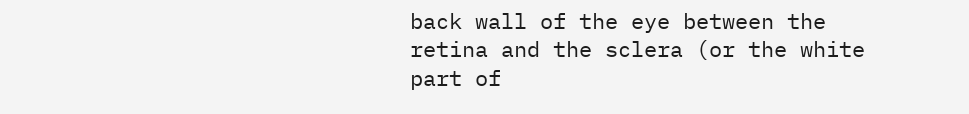back wall of the eye between the retina and the sclera (or the white part of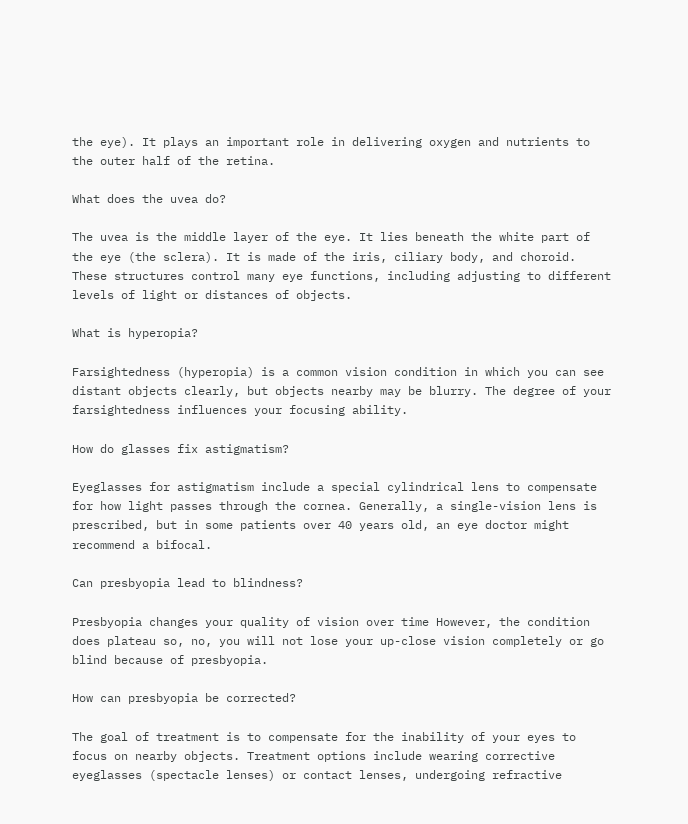the eye). It plays an important role in delivering oxygen and nutrients to the outer half of the retina.

What does the uvea do?

The uvea is the middle layer of the eye. It lies beneath the white part of the eye (the sclera). It is made of the iris, ciliary body, and choroid. These structures control many eye functions, including adjusting to different levels of light or distances of objects.

What is hyperopia?

Farsightedness (hyperopia) is a common vision condition in which you can see distant objects clearly, but objects nearby may be blurry. The degree of your farsightedness influences your focusing ability.

How do glasses fix astigmatism?

Eyeglasses for astigmatism include a special cylindrical lens to compensate for how light passes through the cornea. Generally, a single-vision lens is prescribed, but in some patients over 40 years old, an eye doctor might recommend a bifocal.

Can presbyopia lead to blindness?

Presbyopia changes your quality of vision over time However, the condition does plateau so, no, you will not lose your up-close vision completely or go blind because of presbyopia.

How can presbyopia be corrected?

The goal of treatment is to compensate for the inability of your eyes to focus on nearby objects. Treatment options include wearing corrective eyeglasses (spectacle lenses) or contact lenses, undergoing refractive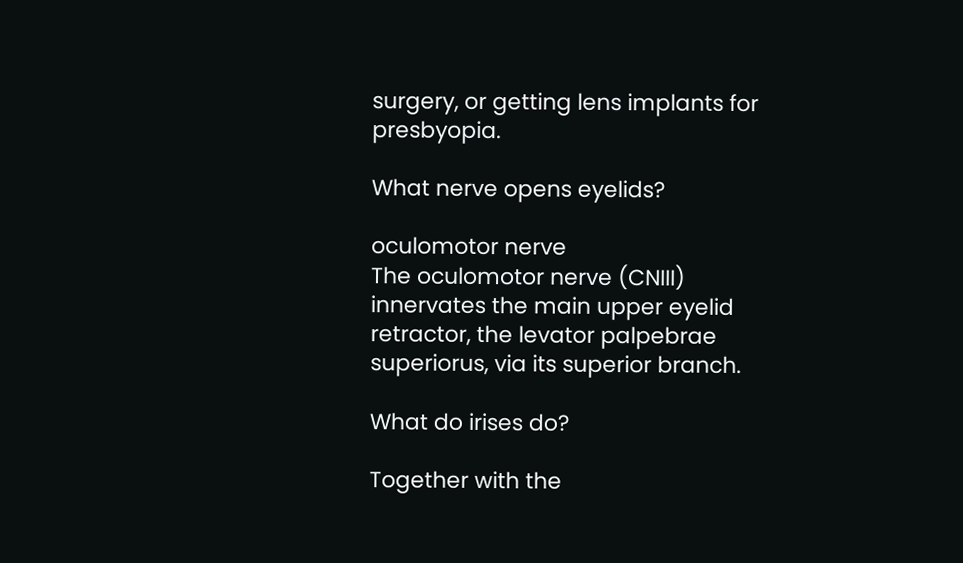surgery, or getting lens implants for presbyopia.

What nerve opens eyelids?

oculomotor nerve
The oculomotor nerve (CNIII) innervates the main upper eyelid retractor, the levator palpebrae superiorus, via its superior branch.

What do irises do?

Together with the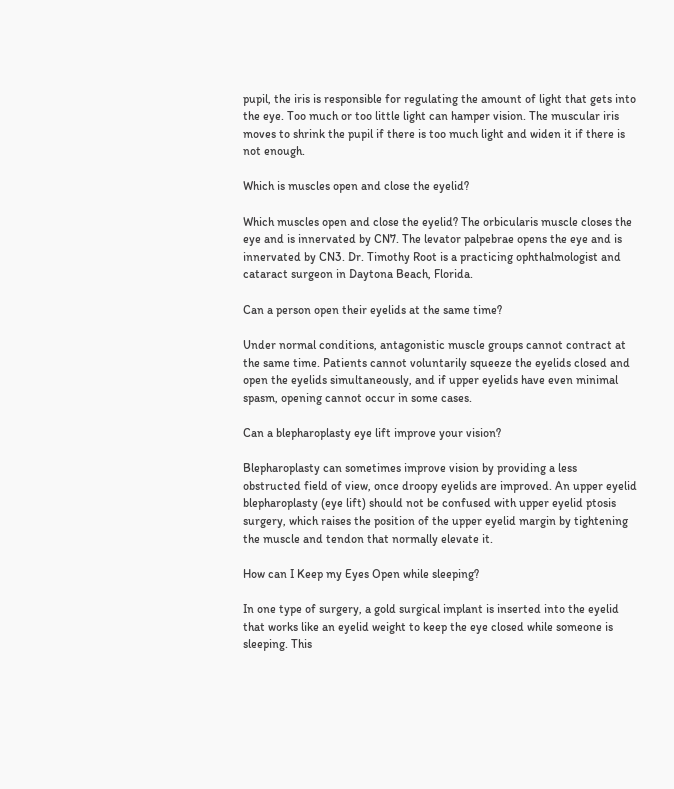pupil, the iris is responsible for regulating the amount of light that gets into the eye. Too much or too little light can hamper vision. The muscular iris moves to shrink the pupil if there is too much light and widen it if there is not enough.

Which is muscles open and close the eyelid?

Which muscles open and close the eyelid? The orbicularis muscle closes the eye and is innervated by CN7. The levator palpebrae opens the eye and is innervated by CN3. Dr. Timothy Root is a practicing ophthalmologist and cataract surgeon in Daytona Beach, Florida.

Can a person open their eyelids at the same time?

Under normal conditions, antagonistic muscle groups cannot contract at the same time. Patients cannot voluntarily squeeze the eyelids closed and open the eyelids simultaneously, and if upper eyelids have even minimal spasm, opening cannot occur in some cases.

Can a blepharoplasty eye lift improve your vision?

Blepharoplasty can sometimes improve vision by providing a less obstructed field of view, once droopy eyelids are improved. An upper eyelid blepharoplasty (eye lift) should not be confused with upper eyelid ptosis surgery, which raises the position of the upper eyelid margin by tightening the muscle and tendon that normally elevate it.

How can I Keep my Eyes Open while sleeping?

In one type of surgery, a gold surgical implant is inserted into the eyelid that works like an eyelid weight to keep the eye closed while someone is sleeping. This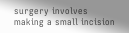surgery involves making a small incision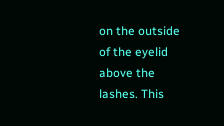on the outside of the eyelid above the lashes. This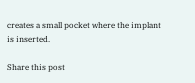creates a small pocket where the implant is inserted.

Share this post